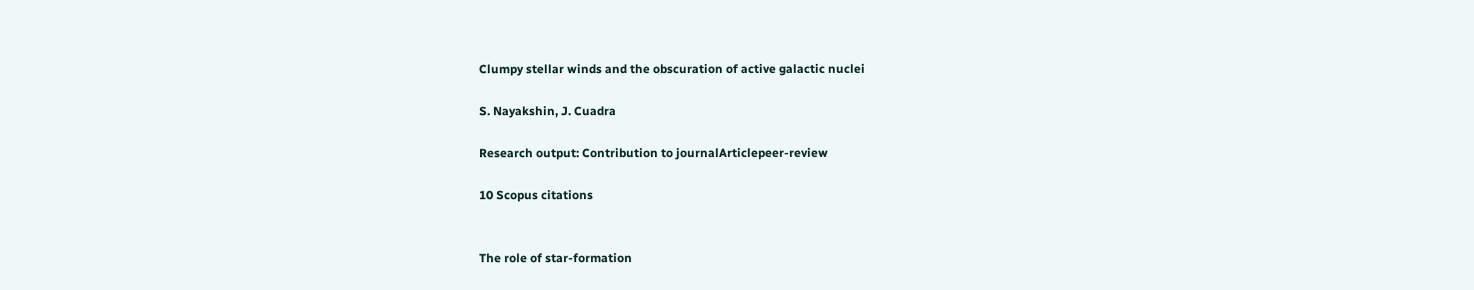Clumpy stellar winds and the obscuration of active galactic nuclei

S. Nayakshin, J. Cuadra

Research output: Contribution to journalArticlepeer-review

10 Scopus citations


The role of star-formation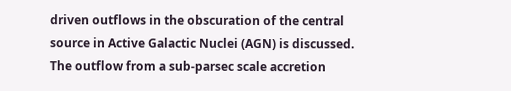driven outflows in the obscuration of the central source in Active Galactic Nuclei (AGN) is discussed. The outflow from a sub-parsec scale accretion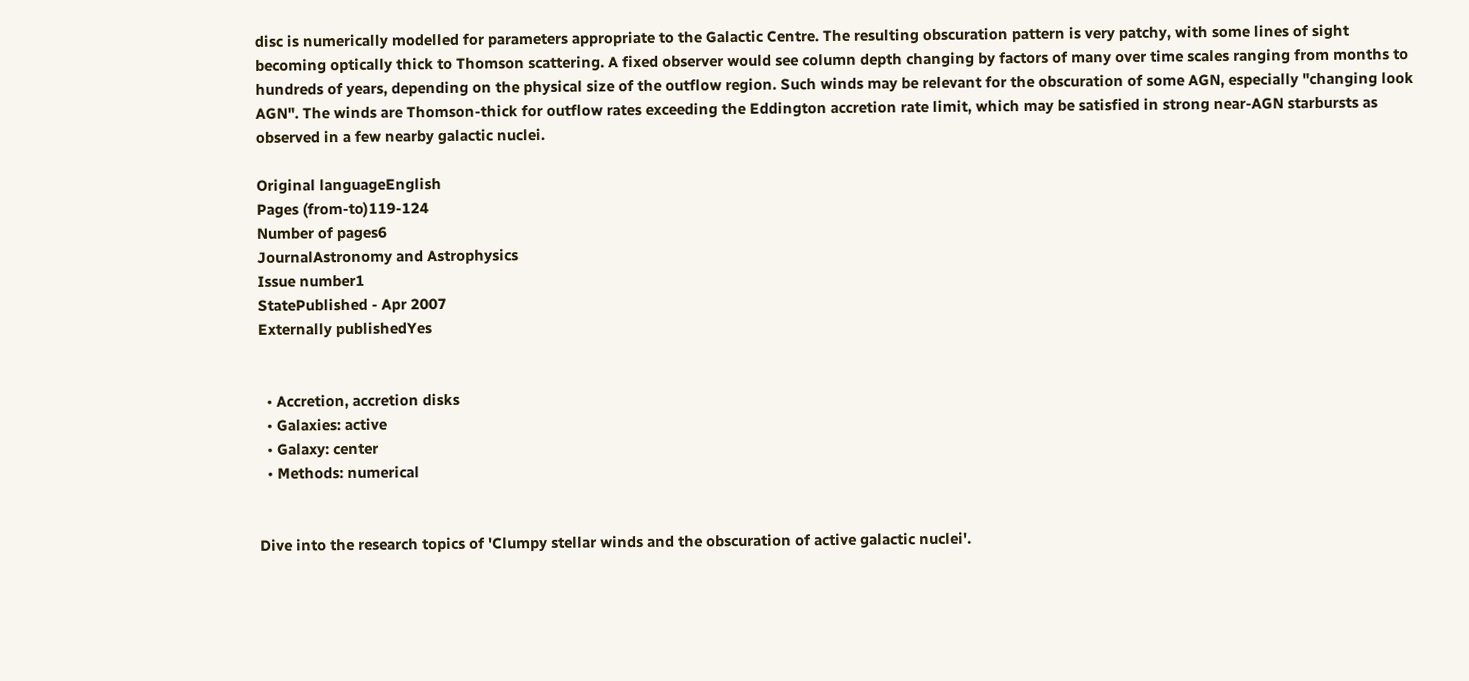disc is numerically modelled for parameters appropriate to the Galactic Centre. The resulting obscuration pattern is very patchy, with some lines of sight becoming optically thick to Thomson scattering. A fixed observer would see column depth changing by factors of many over time scales ranging from months to hundreds of years, depending on the physical size of the outflow region. Such winds may be relevant for the obscuration of some AGN, especially "changing look AGN". The winds are Thomson-thick for outflow rates exceeding the Eddington accretion rate limit, which may be satisfied in strong near-AGN starbursts as observed in a few nearby galactic nuclei.

Original languageEnglish
Pages (from-to)119-124
Number of pages6
JournalAstronomy and Astrophysics
Issue number1
StatePublished - Apr 2007
Externally publishedYes


  • Accretion, accretion disks
  • Galaxies: active
  • Galaxy: center
  • Methods: numerical


Dive into the research topics of 'Clumpy stellar winds and the obscuration of active galactic nuclei'.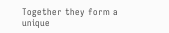Together they form a unique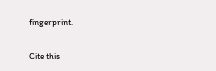fingerprint.

Cite this